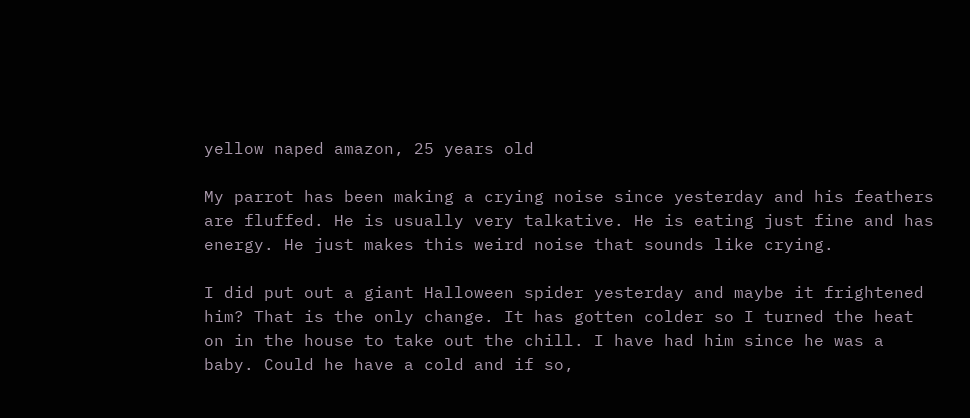yellow naped amazon, 25 years old

My parrot has been making a crying noise since yesterday and his feathers are fluffed. He is usually very talkative. He is eating just fine and has energy. He just makes this weird noise that sounds like crying.

I did put out a giant Halloween spider yesterday and maybe it frightened him? That is the only change. It has gotten colder so I turned the heat on in the house to take out the chill. I have had him since he was a baby. Could he have a cold and if so,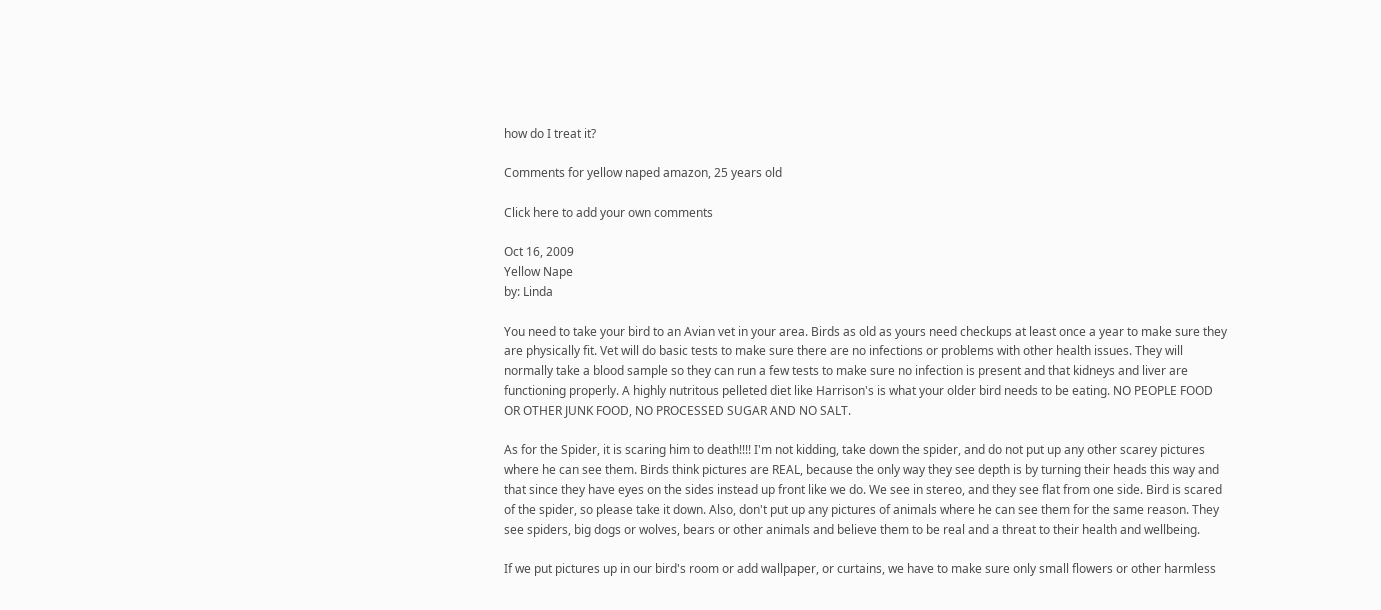how do I treat it?

Comments for yellow naped amazon, 25 years old

Click here to add your own comments

Oct 16, 2009
Yellow Nape
by: Linda

You need to take your bird to an Avian vet in your area. Birds as old as yours need checkups at least once a year to make sure they are physically fit. Vet will do basic tests to make sure there are no infections or problems with other health issues. They will normally take a blood sample so they can run a few tests to make sure no infection is present and that kidneys and liver are functioning properly. A highly nutritous pelleted diet like Harrison's is what your older bird needs to be eating. NO PEOPLE FOOD OR OTHER JUNK FOOD, NO PROCESSED SUGAR AND NO SALT.

As for the Spider, it is scaring him to death!!!! I'm not kidding, take down the spider, and do not put up any other scarey pictures where he can see them. Birds think pictures are REAL, because the only way they see depth is by turning their heads this way and that since they have eyes on the sides instead up front like we do. We see in stereo, and they see flat from one side. Bird is scared of the spider, so please take it down. Also, don't put up any pictures of animals where he can see them for the same reason. They see spiders, big dogs or wolves, bears or other animals and believe them to be real and a threat to their health and wellbeing.

If we put pictures up in our bird's room or add wallpaper, or curtains, we have to make sure only small flowers or other harmless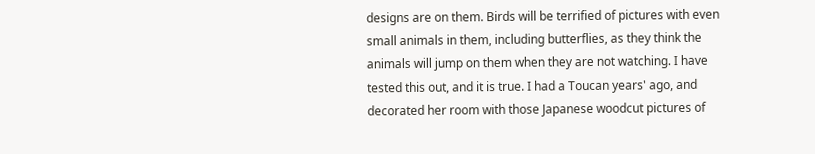designs are on them. Birds will be terrified of pictures with even small animals in them, including butterflies, as they think the animals will jump on them when they are not watching. I have tested this out, and it is true. I had a Toucan years' ago, and decorated her room with those Japanese woodcut pictures of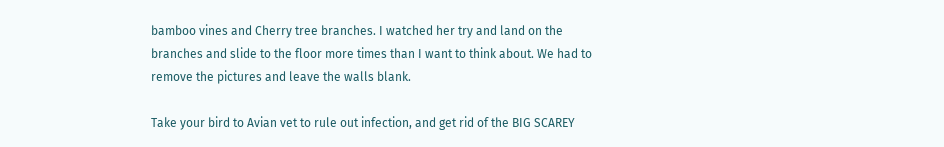bamboo vines and Cherry tree branches. I watched her try and land on the branches and slide to the floor more times than I want to think about. We had to remove the pictures and leave the walls blank.

Take your bird to Avian vet to rule out infection, and get rid of the BIG SCAREY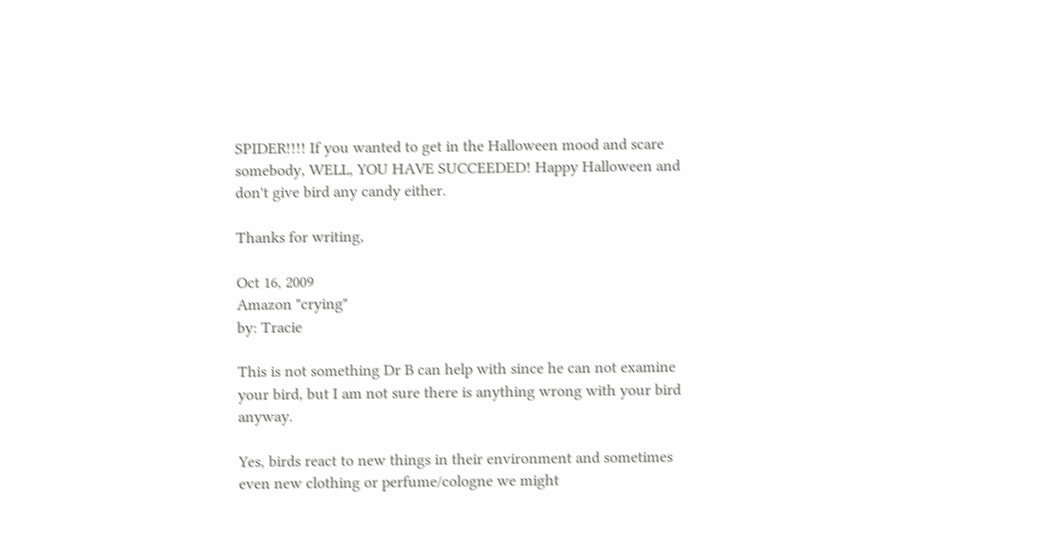SPIDER!!!! If you wanted to get in the Halloween mood and scare somebody, WELL, YOU HAVE SUCCEEDED! Happy Halloween and don't give bird any candy either.

Thanks for writing,

Oct 16, 2009
Amazon "crying"
by: Tracie

This is not something Dr B can help with since he can not examine your bird, but I am not sure there is anything wrong with your bird anyway.

Yes, birds react to new things in their environment and sometimes even new clothing or perfume/cologne we might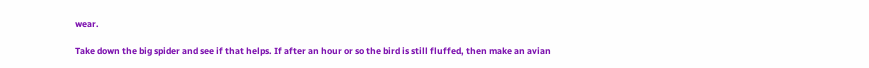wear.

Take down the big spider and see if that helps. If after an hour or so the bird is still fluffed, then make an avian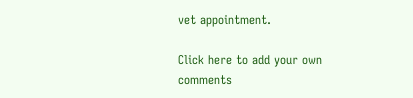vet appointment.

Click here to add your own comments